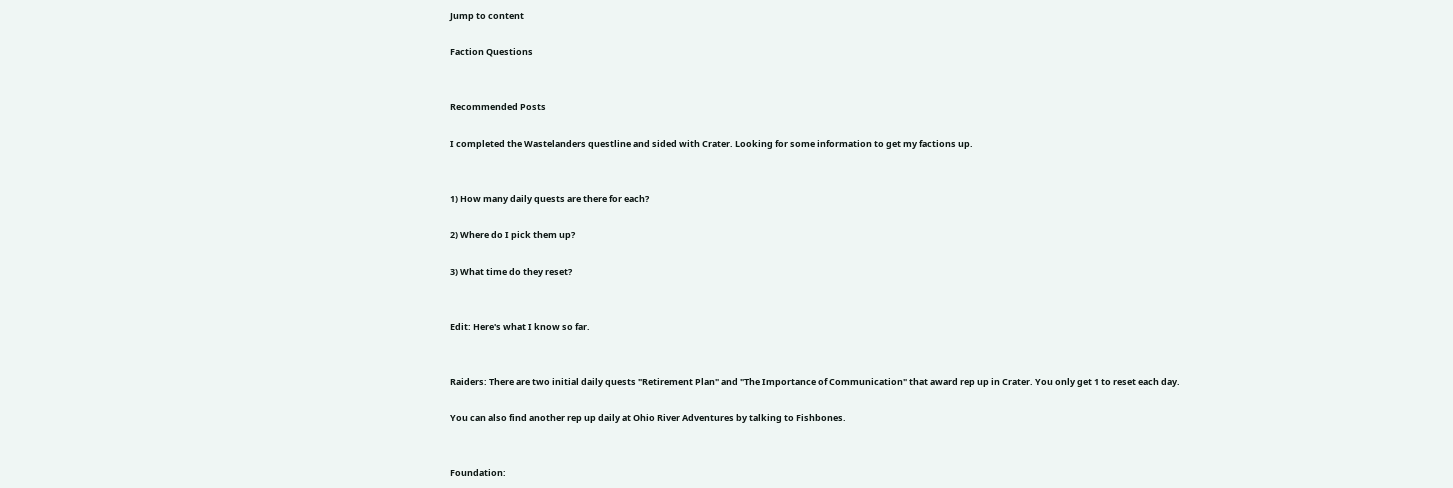Jump to content

Faction Questions


Recommended Posts

I completed the Wastelanders questline and sided with Crater. Looking for some information to get my factions up.


1) How many daily quests are there for each?

2) Where do I pick them up?

3) What time do they reset?


Edit: Here's what I know so far.


Raiders: There are two initial daily quests "Retirement Plan" and "The Importance of Communication" that award rep up in Crater. You only get 1 to reset each day.

You can also find another rep up daily at Ohio River Adventures by talking to Fishbones.


Foundation: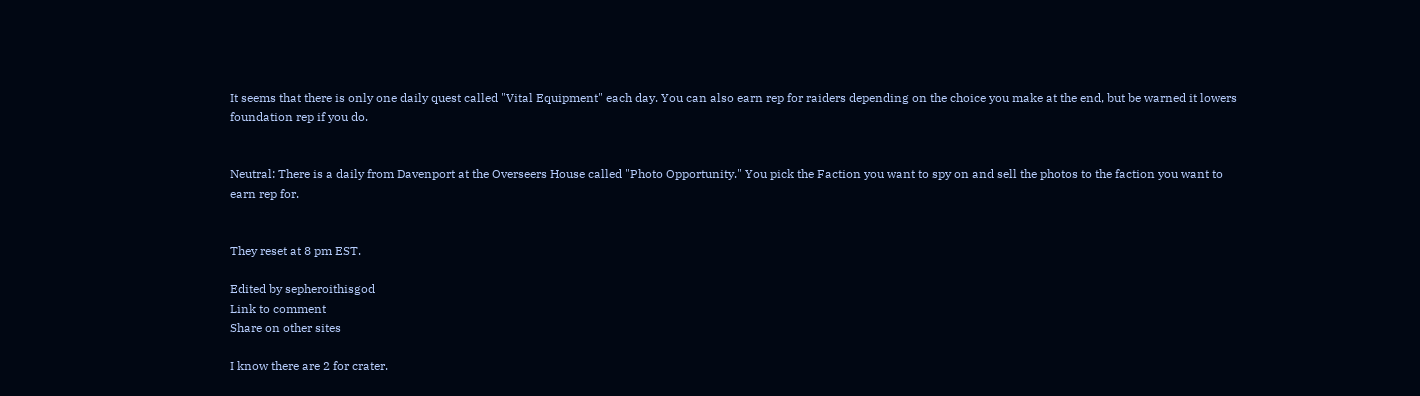It seems that there is only one daily quest called "Vital Equipment" each day. You can also earn rep for raiders depending on the choice you make at the end, but be warned it lowers foundation rep if you do.


Neutral: There is a daily from Davenport at the Overseers House called "Photo Opportunity." You pick the Faction you want to spy on and sell the photos to the faction you want to earn rep for.


They reset at 8 pm EST.

Edited by sepheroithisgod
Link to comment
Share on other sites

I know there are 2 for crater.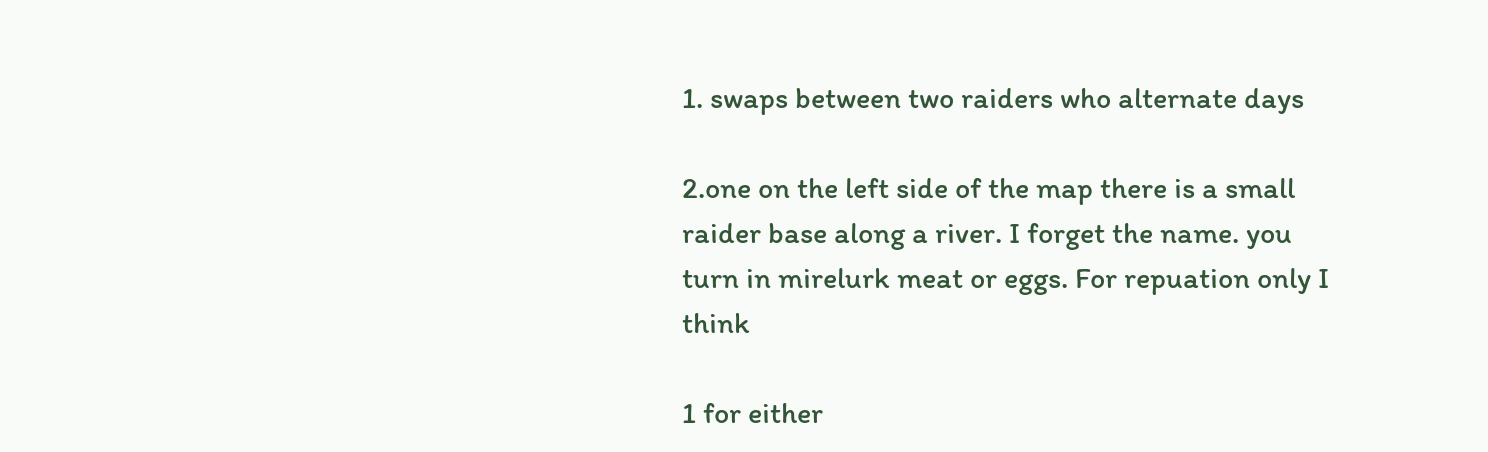1. swaps between two raiders who alternate days

2.one on the left side of the map there is a small raider base along a river. I forget the name. you turn in mirelurk meat or eggs. For repuation only I think

1 for either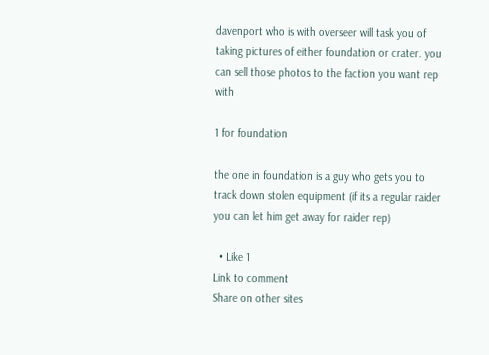davenport who is with overseer will task you of taking pictures of either foundation or crater. you can sell those photos to the faction you want rep with

1 for foundation

the one in foundation is a guy who gets you to track down stolen equipment (if its a regular raider you can let him get away for raider rep)

  • Like 1
Link to comment
Share on other sites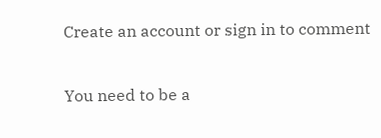Create an account or sign in to comment

You need to be a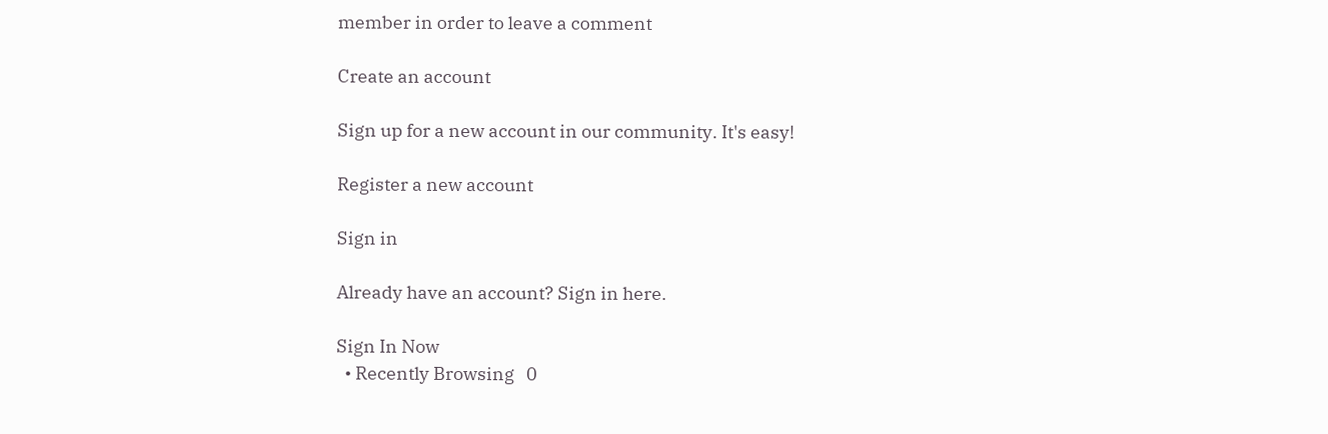member in order to leave a comment

Create an account

Sign up for a new account in our community. It's easy!

Register a new account

Sign in

Already have an account? Sign in here.

Sign In Now
  • Recently Browsing   0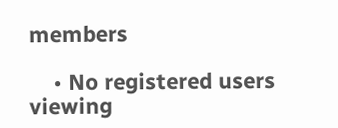members

    • No registered users viewing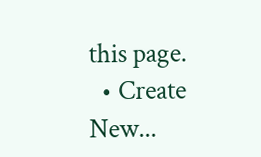this page.
  • Create New...